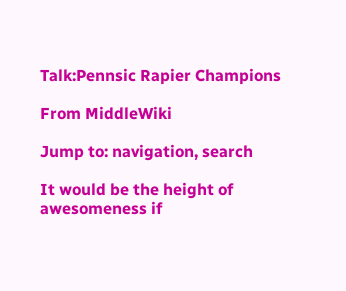Talk:Pennsic Rapier Champions

From MiddleWiki

Jump to: navigation, search

It would be the height of awesomeness if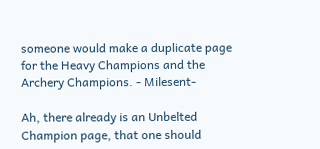someone would make a duplicate page for the Heavy Champions and the Archery Champions. - Milesent-

Ah, there already is an Unbelted Champion page, that one should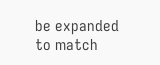be expanded to match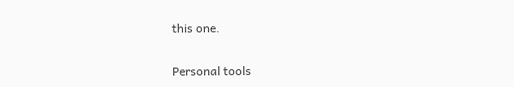this one.

Personal tools